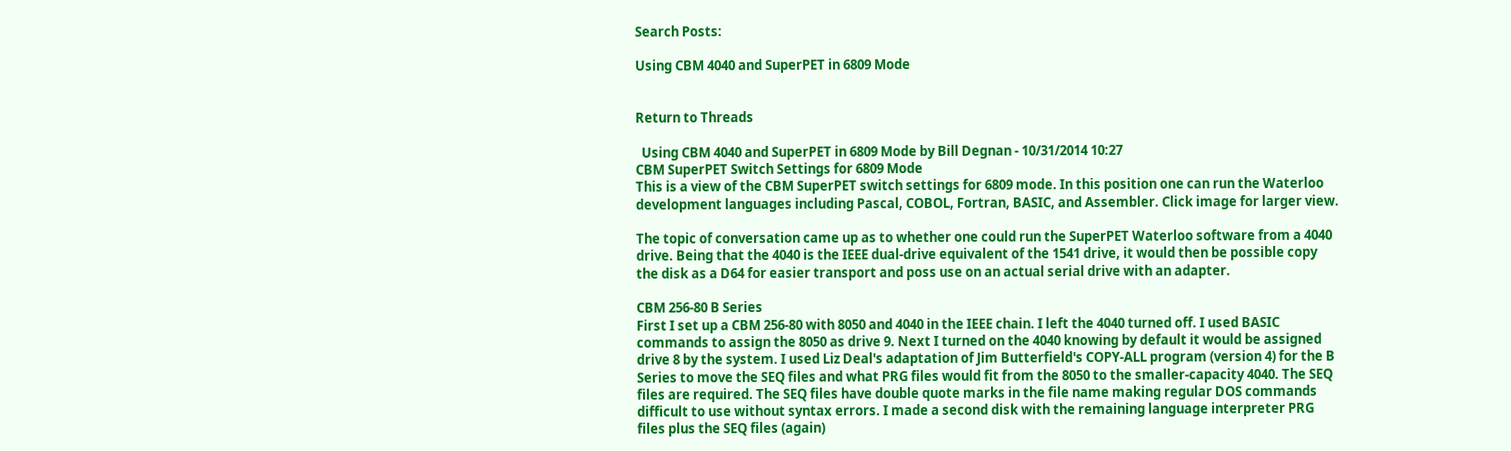Search Posts:

Using CBM 4040 and SuperPET in 6809 Mode


Return to Threads

  Using CBM 4040 and SuperPET in 6809 Mode by Bill Degnan - 10/31/2014 10:27
CBM SuperPET Switch Settings for 6809 Mode
This is a view of the CBM SuperPET switch settings for 6809 mode. In this position one can run the Waterloo development languages including Pascal, COBOL, Fortran, BASIC, and Assembler. Click image for larger view.

The topic of conversation came up as to whether one could run the SuperPET Waterloo software from a 4040 drive. Being that the 4040 is the IEEE dual-drive equivalent of the 1541 drive, it would then be possible copy the disk as a D64 for easier transport and poss use on an actual serial drive with an adapter.

CBM 256-80 B Series
First I set up a CBM 256-80 with 8050 and 4040 in the IEEE chain. I left the 4040 turned off. I used BASIC commands to assign the 8050 as drive 9. Next I turned on the 4040 knowing by default it would be assigned drive 8 by the system. I used Liz Deal's adaptation of Jim Butterfield's COPY-ALL program (version 4) for the B Series to move the SEQ files and what PRG files would fit from the 8050 to the smaller-capacity 4040. The SEQ files are required. The SEQ files have double quote marks in the file name making regular DOS commands difficult to use without syntax errors. I made a second disk with the remaining language interpreter PRG files plus the SEQ files (again)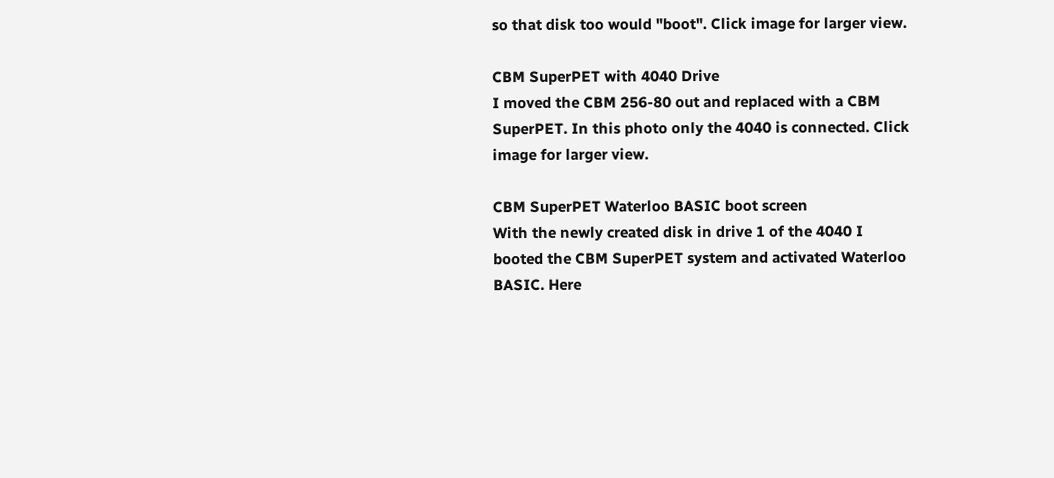so that disk too would "boot". Click image for larger view.

CBM SuperPET with 4040 Drive
I moved the CBM 256-80 out and replaced with a CBM SuperPET. In this photo only the 4040 is connected. Click image for larger view.

CBM SuperPET Waterloo BASIC boot screen
With the newly created disk in drive 1 of the 4040 I booted the CBM SuperPET system and activated Waterloo BASIC. Here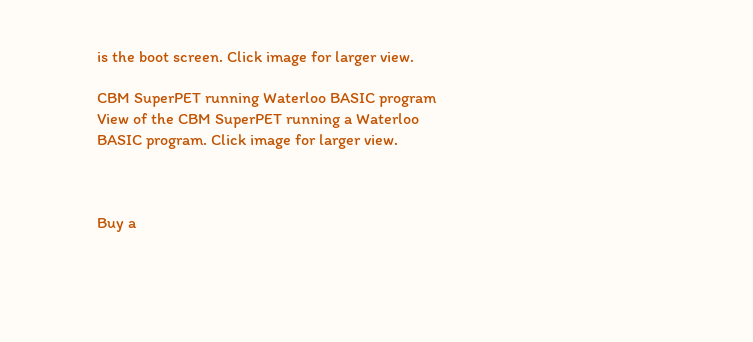is the boot screen. Click image for larger view.

CBM SuperPET running Waterloo BASIC program
View of the CBM SuperPET running a Waterloo BASIC program. Click image for larger view.



Buy a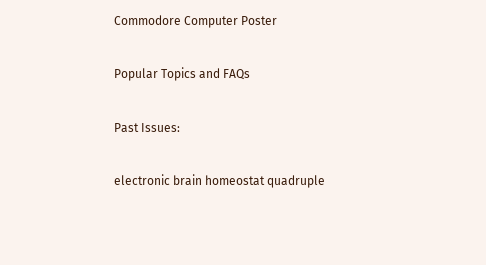Commodore Computer Poster

Popular Topics and FAQs

Past Issues:

electronic brain homeostat quadruple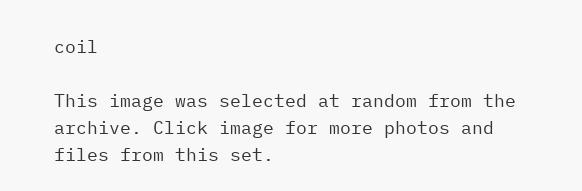coil

This image was selected at random from the archive. Click image for more photos and files from this set.